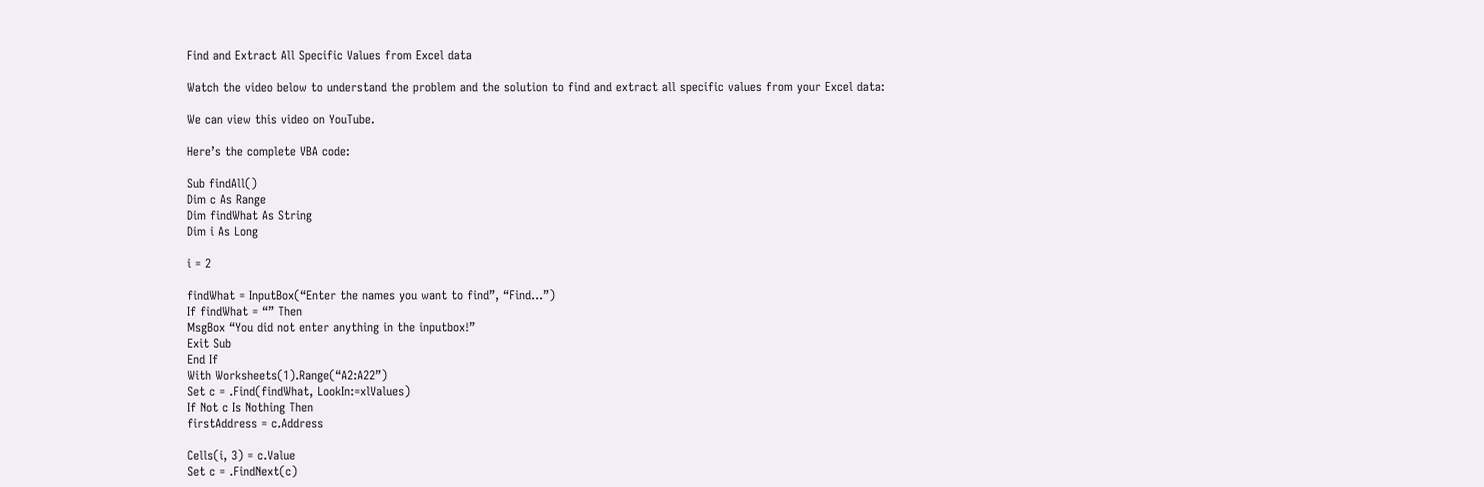Find and Extract All Specific Values from Excel data

Watch the video below to understand the problem and the solution to find and extract all specific values from your Excel data:

We can view this video on YouTube.

Here’s the complete VBA code:

Sub findAll()
Dim c As Range
Dim findWhat As String
Dim i As Long

i = 2

findWhat = InputBox(“Enter the names you want to find”, “Find…”)
If findWhat = “” Then
MsgBox “You did not enter anything in the inputbox!”
Exit Sub
End If
With Worksheets(1).Range(“A2:A22”)
Set c = .Find(findWhat, LookIn:=xlValues)
If Not c Is Nothing Then
firstAddress = c.Address

Cells(i, 3) = c.Value
Set c = .FindNext(c)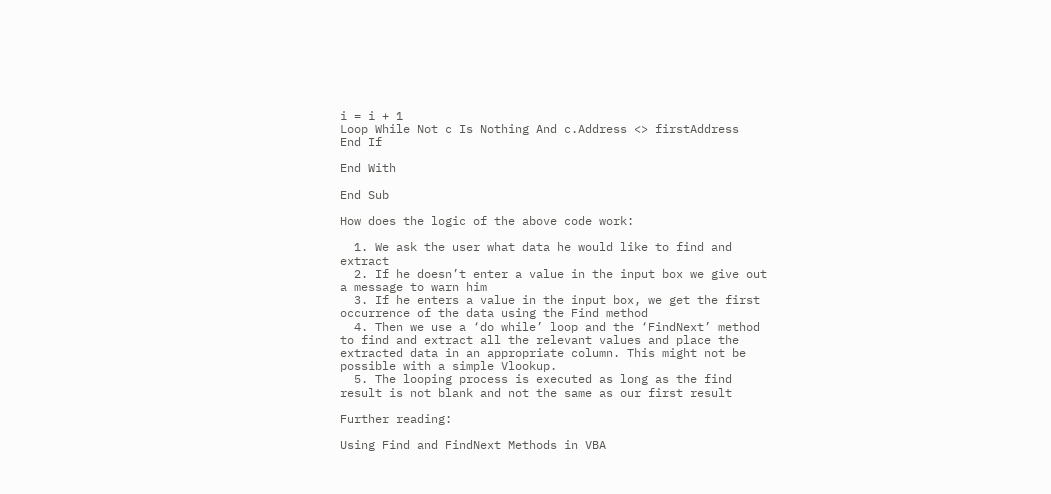i = i + 1
Loop While Not c Is Nothing And c.Address <> firstAddress
End If

End With

End Sub

How does the logic of the above code work:

  1. We ask the user what data he would like to find and extract
  2. If he doesn’t enter a value in the input box we give out a message to warn him
  3. If he enters a value in the input box, we get the first occurrence of the data using the Find method
  4. Then we use a ‘do while’ loop and the ‘FindNext’ method to find and extract all the relevant values and place the extracted data in an appropriate column. This might not be possible with a simple Vlookup.
  5. The looping process is executed as long as the find result is not blank and not the same as our first result

Further reading:

Using Find and FindNext Methods in VBA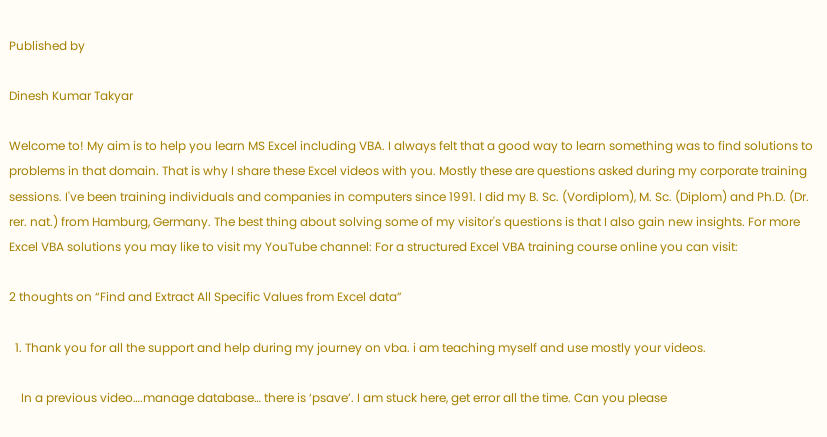Published by

Dinesh Kumar Takyar

Welcome to! My aim is to help you learn MS Excel including VBA. I always felt that a good way to learn something was to find solutions to problems in that domain. That is why I share these Excel videos with you. Mostly these are questions asked during my corporate training sessions. I've been training individuals and companies in computers since 1991. I did my B. Sc. (Vordiplom), M. Sc. (Diplom) and Ph.D. (Dr. rer. nat.) from Hamburg, Germany. The best thing about solving some of my visitor's questions is that I also gain new insights. For more Excel VBA solutions you may like to visit my YouTube channel: For a structured Excel VBA training course online you can visit:

2 thoughts on “Find and Extract All Specific Values from Excel data”

  1. Thank you for all the support and help during my journey on vba. i am teaching myself and use mostly your videos.

    In a previous video….manage database… there is ‘psave’. I am stuck here, get error all the time. Can you please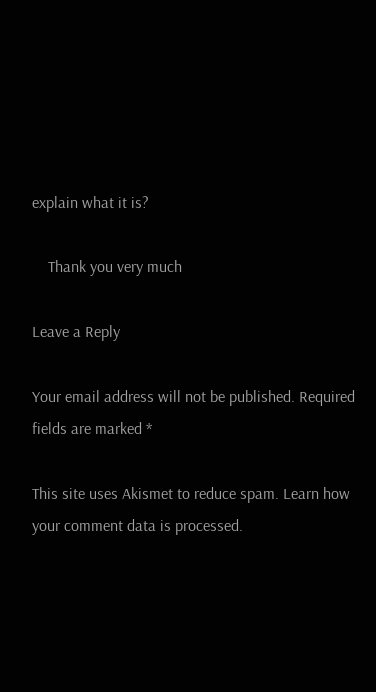explain what it is?

    Thank you very much

Leave a Reply

Your email address will not be published. Required fields are marked *

This site uses Akismet to reduce spam. Learn how your comment data is processed.